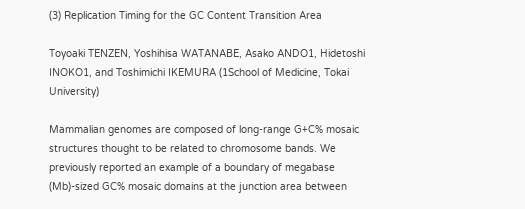(3) Replication Timing for the GC Content Transition Area

Toyoaki TENZEN, Yoshihisa WATANABE, Asako ANDO1, Hidetoshi INOKO1, and Toshimichi IKEMURA (1School of Medicine, Tokai University)

Mammalian genomes are composed of long-range G+C% mosaic structures thought to be related to chromosome bands. We previously reported an example of a boundary of megabase (Mb)-sized GC% mosaic domains at the junction area between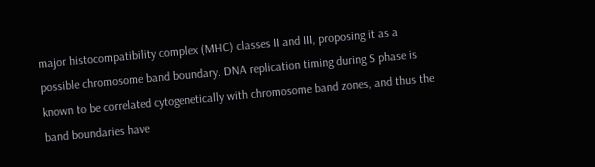major histocompatibility complex (MHC) classes II and III, proposing it as a possible chromosome band boundary. DNA replication timing during S phase is known to be correlated cytogenetically with chromosome band zones, and thus the band boundaries have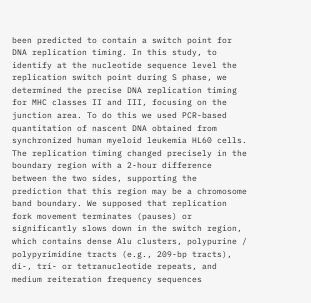been predicted to contain a switch point for DNA replication timing. In this study, to identify at the nucleotide sequence level the replication switch point during S phase, we determined the precise DNA replication timing for MHC classes II and III, focusing on the junction area. To do this we used PCR-based quantitation of nascent DNA obtained from synchronized human myeloid leukemia HL60 cells. The replication timing changed precisely in the boundary region with a 2-hour difference between the two sides, supporting the prediction that this region may be a chromosome band boundary. We supposed that replication fork movement terminates (pauses) or significantly slows down in the switch region, which contains dense Alu clusters, polypurine / polypyrimidine tracts (e.g., 209-bp tracts), di-, tri- or tetranucleotide repeats, and medium reiteration frequency sequences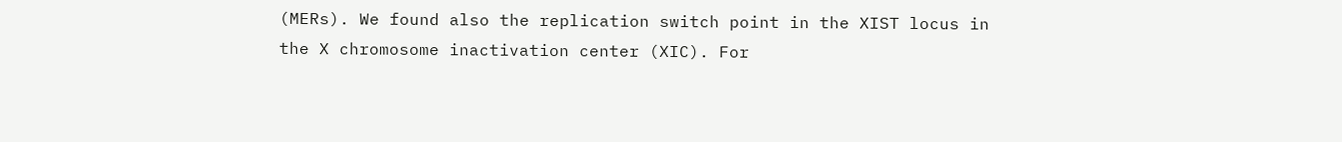(MERs). We found also the replication switch point in the XIST locus in the X chromosome inactivation center (XIC). For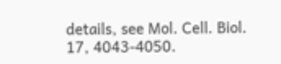details, see Mol. Cell. Biol. 17, 4043-4050.